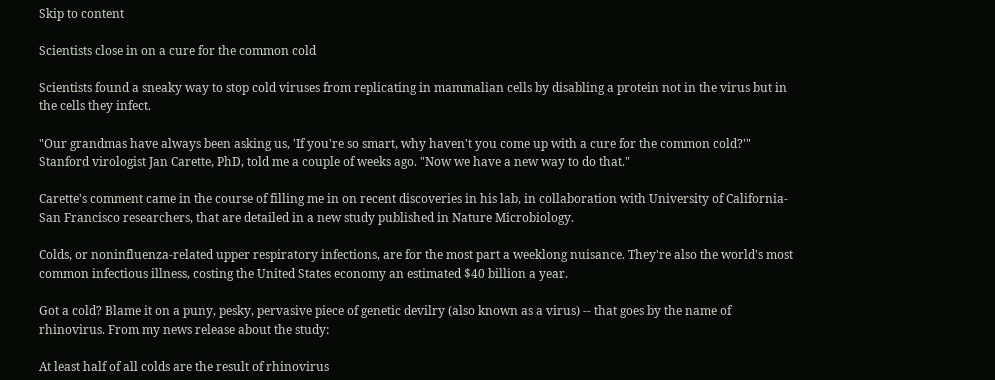Skip to content

Scientists close in on a cure for the common cold

Scientists found a sneaky way to stop cold viruses from replicating in mammalian cells by disabling a protein not in the virus but in the cells they infect.

"Our grandmas have always been asking us, 'If you're so smart, why haven't you come up with a cure for the common cold?'" Stanford virologist Jan Carette, PhD, told me a couple of weeks ago. "Now we have a new way to do that."

Carette's comment came in the course of filling me in on recent discoveries in his lab, in collaboration with University of California-San Francisco researchers, that are detailed in a new study published in Nature Microbiology.

Colds, or noninfluenza-related upper respiratory infections, are for the most part a weeklong nuisance. They're also the world's most common infectious illness, costing the United States economy an estimated $40 billion a year.

Got a cold? Blame it on a puny, pesky, pervasive piece of genetic devilry (also known as a virus) -- that goes by the name of rhinovirus. From my news release about the study:

At least half of all colds are the result of rhinovirus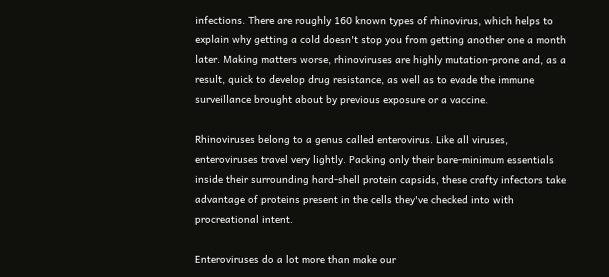infections. There are roughly 160 known types of rhinovirus, which helps to explain why getting a cold doesn't stop you from getting another one a month later. Making matters worse, rhinoviruses are highly mutation-prone and, as a result, quick to develop drug resistance, as well as to evade the immune surveillance brought about by previous exposure or a vaccine.

Rhinoviruses belong to a genus called enterovirus. Like all viruses, enteroviruses travel very lightly. Packing only their bare-minimum essentials inside their surrounding hard-shell protein capsids, these crafty infectors take advantage of proteins present in the cells they've checked into with procreational intent.

Enteroviruses do a lot more than make our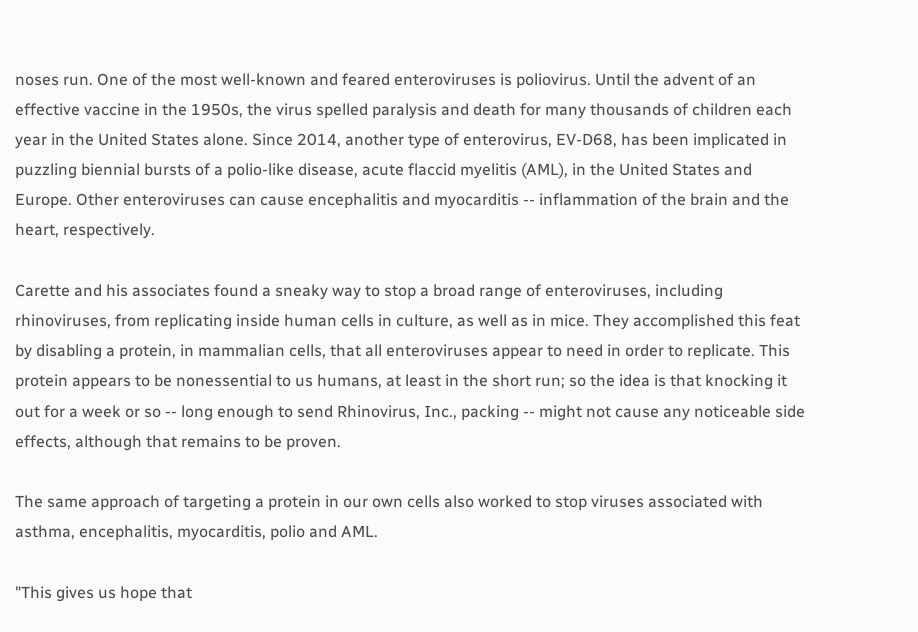noses run. One of the most well-known and feared enteroviruses is poliovirus. Until the advent of an effective vaccine in the 1950s, the virus spelled paralysis and death for many thousands of children each year in the United States alone. Since 2014, another type of enterovirus, EV-D68, has been implicated in puzzling biennial bursts of a polio-like disease, acute flaccid myelitis (AML), in the United States and Europe. Other enteroviruses can cause encephalitis and myocarditis -- inflammation of the brain and the heart, respectively.

Carette and his associates found a sneaky way to stop a broad range of enteroviruses, including rhinoviruses, from replicating inside human cells in culture, as well as in mice. They accomplished this feat by disabling a protein, in mammalian cells, that all enteroviruses appear to need in order to replicate. This protein appears to be nonessential to us humans, at least in the short run; so the idea is that knocking it out for a week or so -- long enough to send Rhinovirus, Inc., packing -- might not cause any noticeable side effects, although that remains to be proven.

The same approach of targeting a protein in our own cells also worked to stop viruses associated with asthma, encephalitis, myocarditis, polio and AML.

"This gives us hope that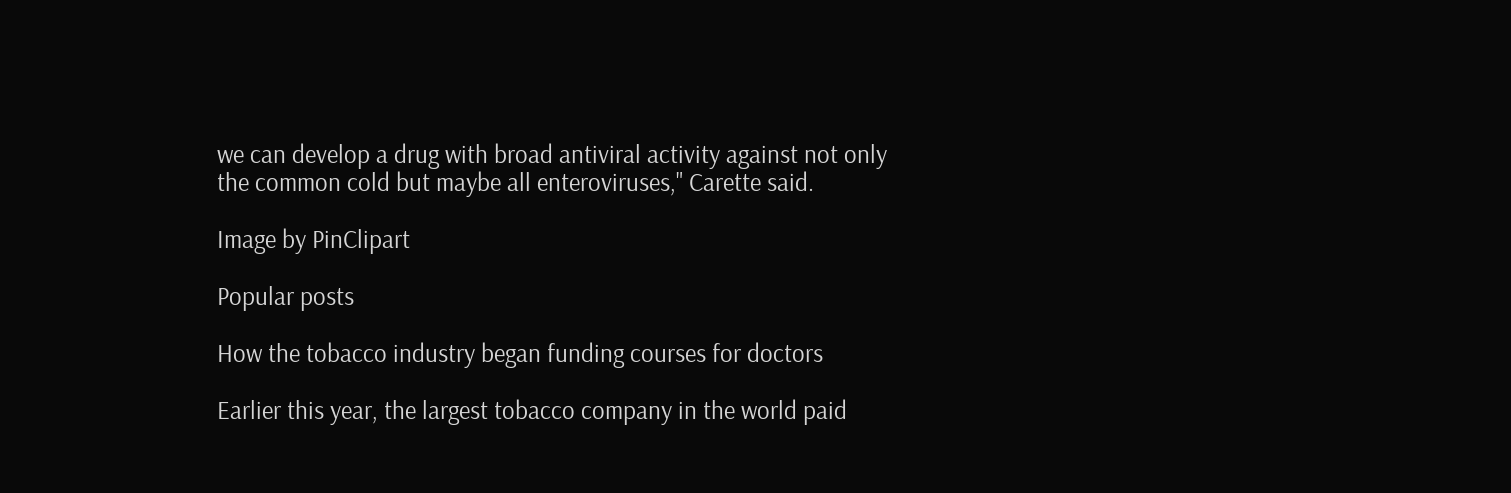we can develop a drug with broad antiviral activity against not only the common cold but maybe all enteroviruses," Carette said.

Image by PinClipart

Popular posts

How the tobacco industry began funding courses for doctors

Earlier this year, the largest tobacco company in the world paid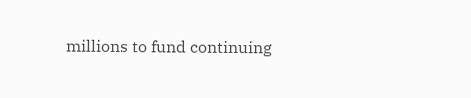millions to fund continuing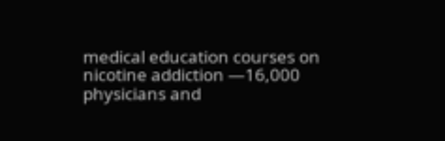medical education courses on nicotine addiction —16,000 physicians and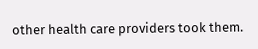other health care providers took them.